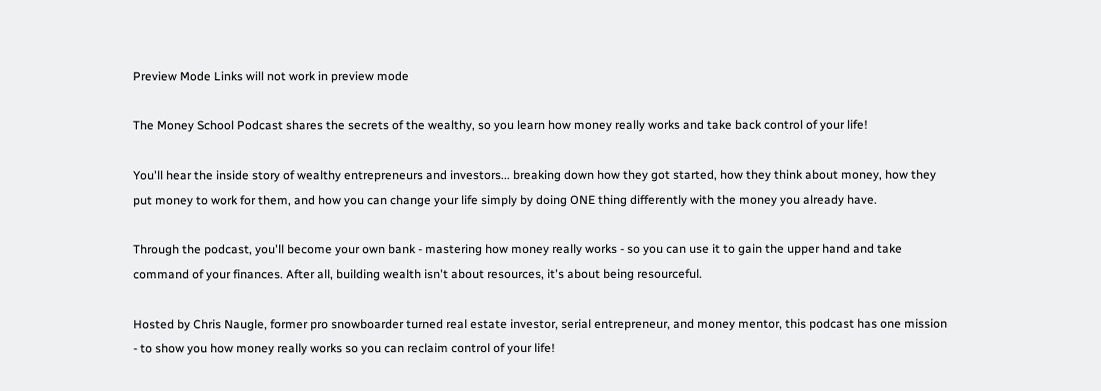Preview Mode Links will not work in preview mode

The Money School Podcast shares the secrets of the wealthy, so you learn how money really works and take back control of your life!

You'll hear the inside story of wealthy entrepreneurs and investors... breaking down how they got started, how they think about money, how they put money to work for them, and how you can change your life simply by doing ONE thing differently with the money you already have.

Through the podcast, you'll become your own bank - mastering how money really works - so you can use it to gain the upper hand and take command of your finances. After all, building wealth isn't about resources, it's about being resourceful.

Hosted by Chris Naugle, former pro snowboarder turned real estate investor, serial entrepreneur, and money mentor, this podcast has one mission - to show you how money really works so you can reclaim control of your life!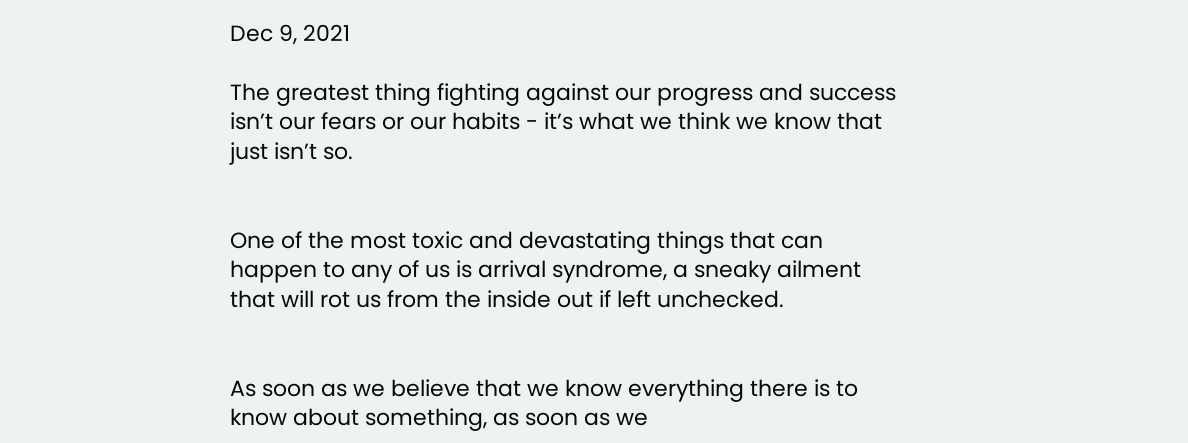Dec 9, 2021

The greatest thing fighting against our progress and success isn’t our fears or our habits - it’s what we think we know that just isn’t so.


One of the most toxic and devastating things that can happen to any of us is arrival syndrome, a sneaky ailment that will rot us from the inside out if left unchecked.


As soon as we believe that we know everything there is to know about something, as soon as we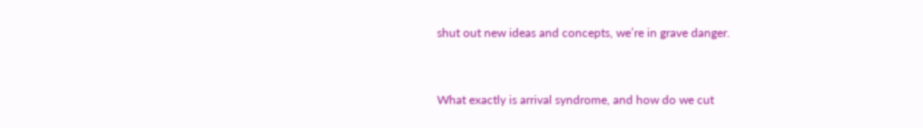shut out new ideas and concepts, we’re in grave danger.


What exactly is arrival syndrome, and how do we cut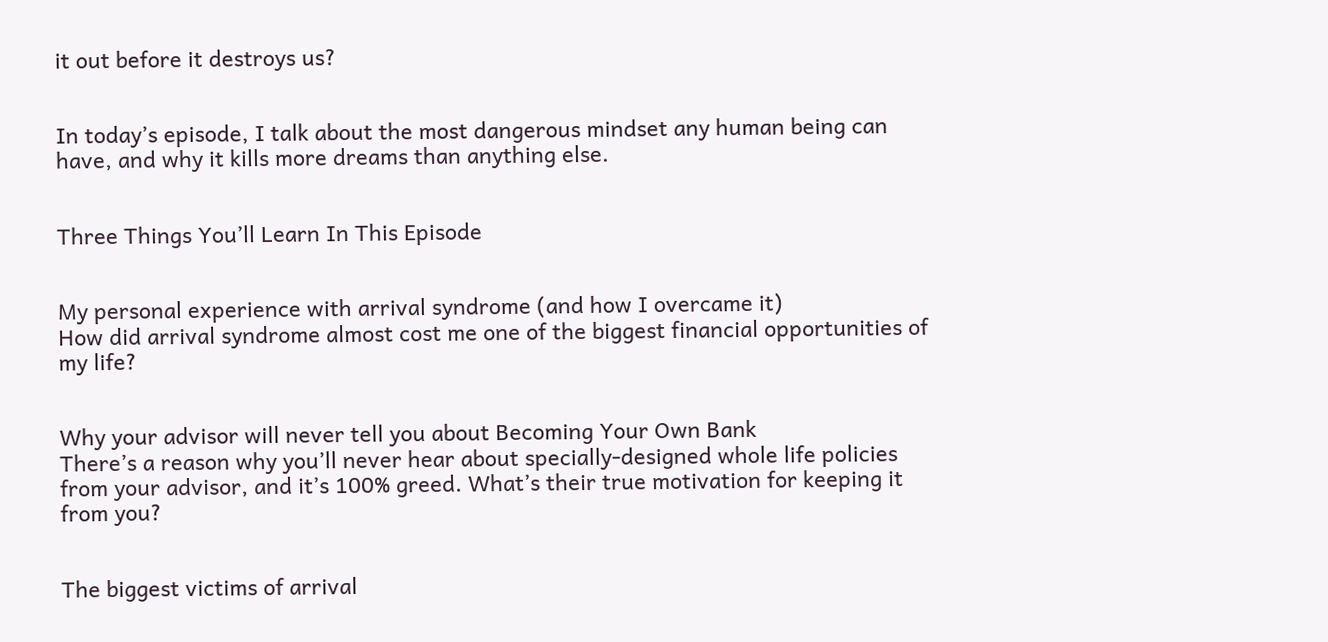it out before it destroys us?


In today’s episode, I talk about the most dangerous mindset any human being can have, and why it kills more dreams than anything else.


Three Things You’ll Learn In This Episode


My personal experience with arrival syndrome (and how I overcame it)
How did arrival syndrome almost cost me one of the biggest financial opportunities of my life?


Why your advisor will never tell you about Becoming Your Own Bank
There’s a reason why you’ll never hear about specially-designed whole life policies from your advisor, and it’s 100% greed. What’s their true motivation for keeping it from you?


The biggest victims of arrival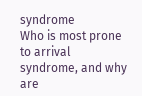syndrome
Who is most prone to arrival syndrome, and why are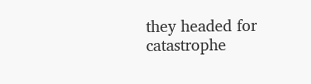they headed for catastrophe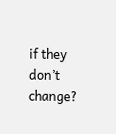if they don’t change?